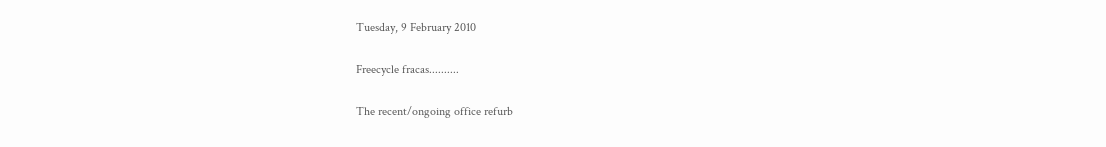Tuesday, 9 February 2010

Freecycle fracas..........

The recent/ongoing office refurb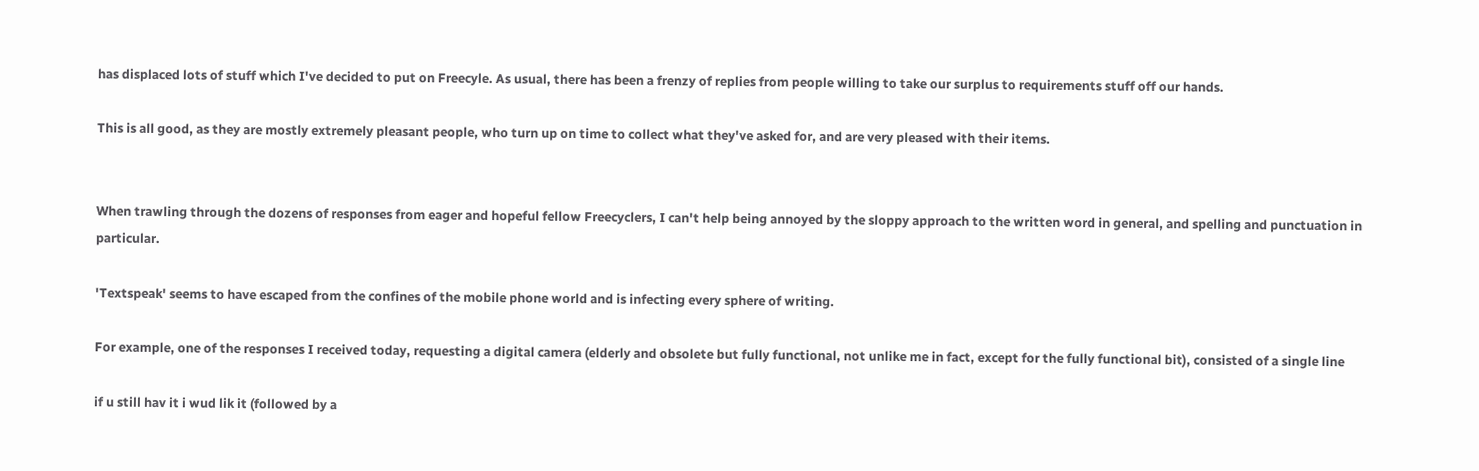has displaced lots of stuff which I've decided to put on Freecyle. As usual, there has been a frenzy of replies from people willing to take our surplus to requirements stuff off our hands.

This is all good, as they are mostly extremely pleasant people, who turn up on time to collect what they've asked for, and are very pleased with their items.


When trawling through the dozens of responses from eager and hopeful fellow Freecyclers, I can't help being annoyed by the sloppy approach to the written word in general, and spelling and punctuation in particular.

'Textspeak' seems to have escaped from the confines of the mobile phone world and is infecting every sphere of writing.

For example, one of the responses I received today, requesting a digital camera (elderly and obsolete but fully functional, not unlike me in fact, except for the fully functional bit), consisted of a single line

if u still hav it i wud lik it (followed by a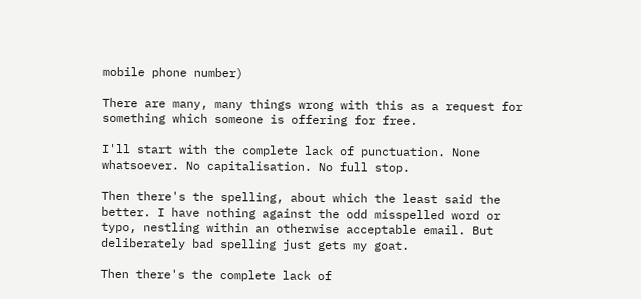mobile phone number)

There are many, many things wrong with this as a request for something which someone is offering for free.

I'll start with the complete lack of punctuation. None whatsoever. No capitalisation. No full stop.

Then there's the spelling, about which the least said the better. I have nothing against the odd misspelled word or typo, nestling within an otherwise acceptable email. But deliberately bad spelling just gets my goat.

Then there's the complete lack of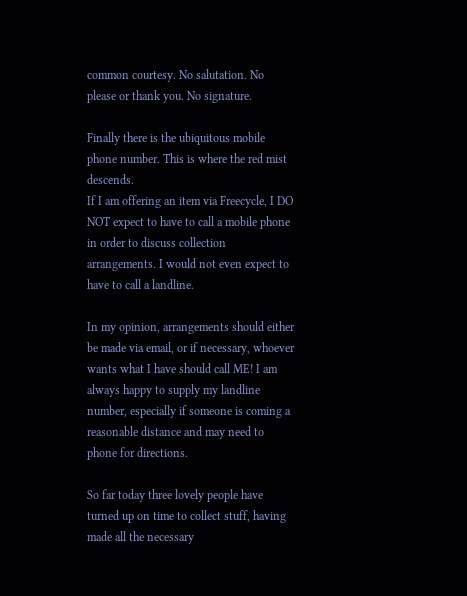common courtesy. No salutation. No please or thank you. No signature.

Finally there is the ubiquitous mobile phone number. This is where the red mist descends.
If I am offering an item via Freecycle, I DO NOT expect to have to call a mobile phone in order to discuss collection arrangements. I would not even expect to have to call a landline.

In my opinion, arrangements should either be made via email, or if necessary, whoever wants what I have should call ME! I am always happy to supply my landline number, especially if someone is coming a reasonable distance and may need to phone for directions.

So far today three lovely people have turned up on time to collect stuff, having made all the necessary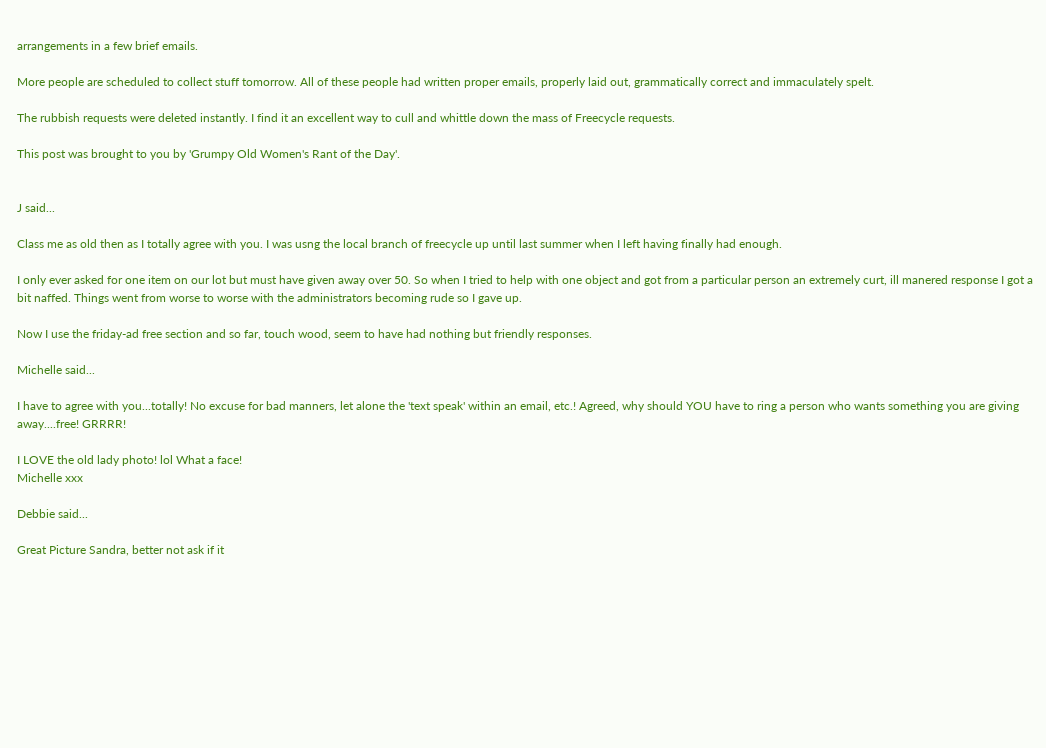arrangements in a few brief emails.

More people are scheduled to collect stuff tomorrow. All of these people had written proper emails, properly laid out, grammatically correct and immaculately spelt.

The rubbish requests were deleted instantly. I find it an excellent way to cull and whittle down the mass of Freecycle requests.

This post was brought to you by 'Grumpy Old Women's Rant of the Day'.


J said...

Class me as old then as I totally agree with you. I was usng the local branch of freecycle up until last summer when I left having finally had enough.

I only ever asked for one item on our lot but must have given away over 50. So when I tried to help with one object and got from a particular person an extremely curt, ill manered response I got a bit naffed. Things went from worse to worse with the administrators becoming rude so I gave up.

Now I use the friday-ad free section and so far, touch wood, seem to have had nothing but friendly responses.

Michelle said...

I have to agree with you...totally! No excuse for bad manners, let alone the 'text speak' within an email, etc.! Agreed, why should YOU have to ring a person who wants something you are giving away....free! GRRRR!

I LOVE the old lady photo! lol What a face!
Michelle xxx

Debbie said...

Great Picture Sandra, better not ask if it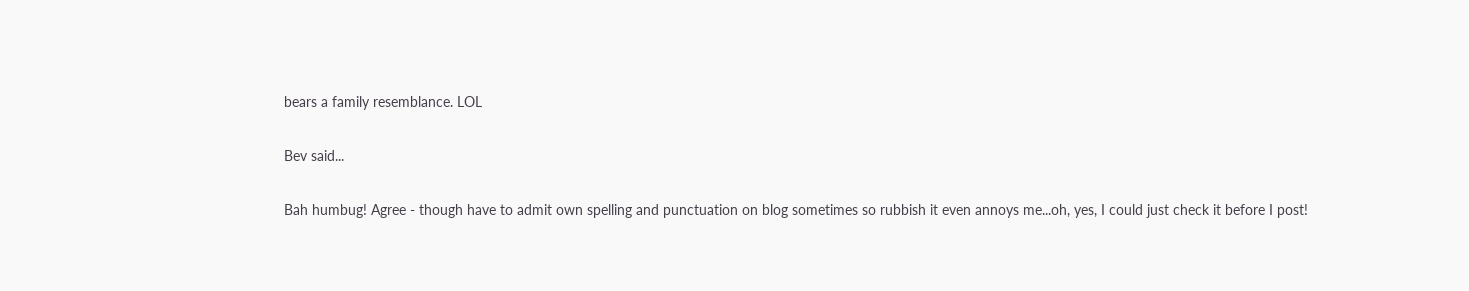bears a family resemblance. LOL

Bev said...

Bah humbug! Agree - though have to admit own spelling and punctuation on blog sometimes so rubbish it even annoys me...oh, yes, I could just check it before I post!